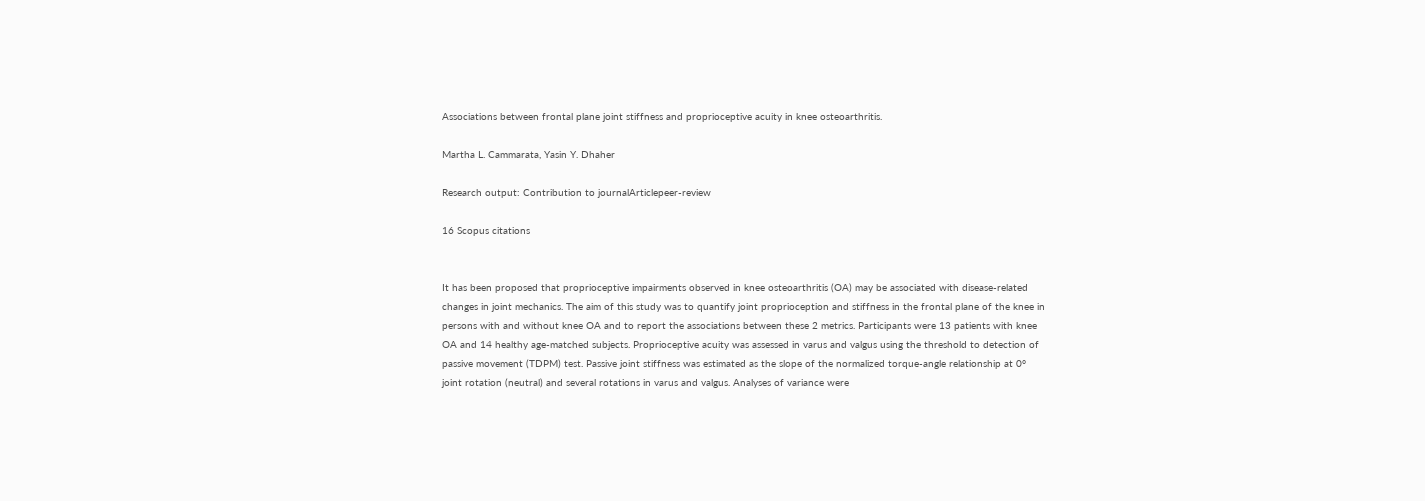Associations between frontal plane joint stiffness and proprioceptive acuity in knee osteoarthritis.

Martha L. Cammarata, Yasin Y. Dhaher

Research output: Contribution to journalArticlepeer-review

16 Scopus citations


It has been proposed that proprioceptive impairments observed in knee osteoarthritis (OA) may be associated with disease-related changes in joint mechanics. The aim of this study was to quantify joint proprioception and stiffness in the frontal plane of the knee in persons with and without knee OA and to report the associations between these 2 metrics. Participants were 13 patients with knee OA and 14 healthy age-matched subjects. Proprioceptive acuity was assessed in varus and valgus using the threshold to detection of passive movement (TDPM) test. Passive joint stiffness was estimated as the slope of the normalized torque-angle relationship at 0° joint rotation (neutral) and several rotations in varus and valgus. Analyses of variance were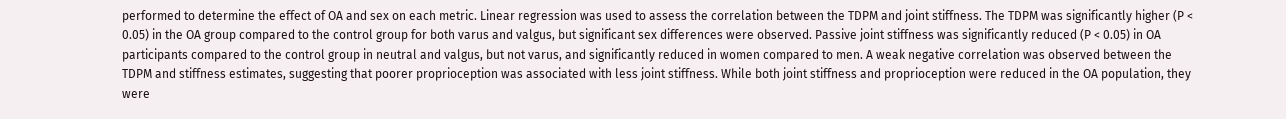performed to determine the effect of OA and sex on each metric. Linear regression was used to assess the correlation between the TDPM and joint stiffness. The TDPM was significantly higher (P < 0.05) in the OA group compared to the control group for both varus and valgus, but significant sex differences were observed. Passive joint stiffness was significantly reduced (P < 0.05) in OA participants compared to the control group in neutral and valgus, but not varus, and significantly reduced in women compared to men. A weak negative correlation was observed between the TDPM and stiffness estimates, suggesting that poorer proprioception was associated with less joint stiffness. While both joint stiffness and proprioception were reduced in the OA population, they were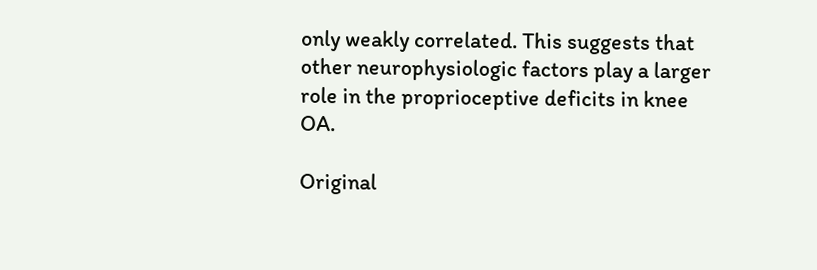only weakly correlated. This suggests that other neurophysiologic factors play a larger role in the proprioceptive deficits in knee OA.

Original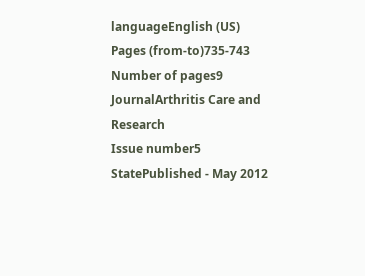languageEnglish (US)
Pages (from-to)735-743
Number of pages9
JournalArthritis Care and Research
Issue number5
StatePublished - May 2012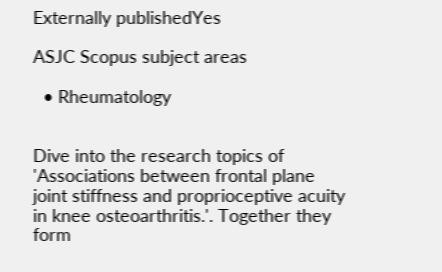Externally publishedYes

ASJC Scopus subject areas

  • Rheumatology


Dive into the research topics of 'Associations between frontal plane joint stiffness and proprioceptive acuity in knee osteoarthritis.'. Together they form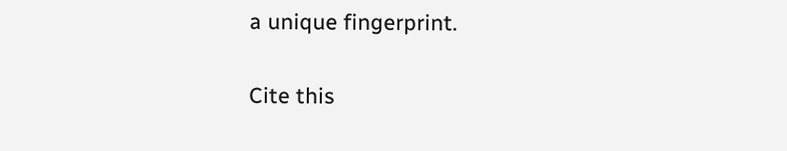a unique fingerprint.

Cite this